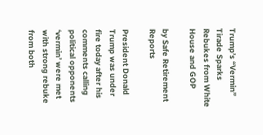Trump’s “Vermin” Tirade Sparks Rebukes from White House and GOP

by Safe Retirement Reports

President Donald Trump was under fire today after his comments calling political opponents ‘vermin’ were met with strong rebuke from both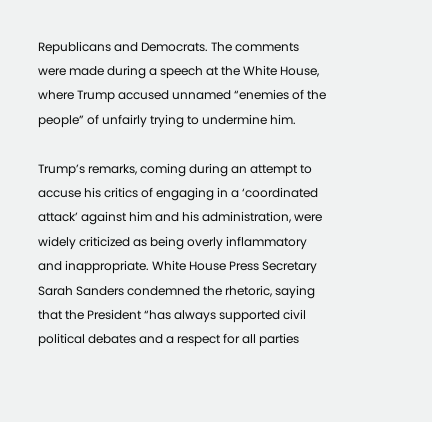Republicans and Democrats. The comments were made during a speech at the White House, where Trump accused unnamed “enemies of the people” of unfairly trying to undermine him.

Trump’s remarks, coming during an attempt to accuse his critics of engaging in a ‘coordinated attack’ against him and his administration, were widely criticized as being overly inflammatory and inappropriate. White House Press Secretary Sarah Sanders condemned the rhetoric, saying that the President “has always supported civil political debates and a respect for all parties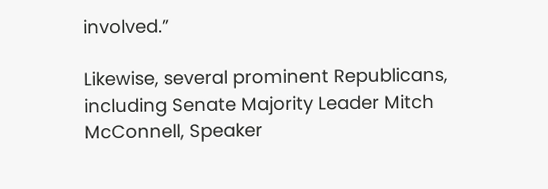involved.”

Likewise, several prominent Republicans, including Senate Majority Leader Mitch McConnell, Speaker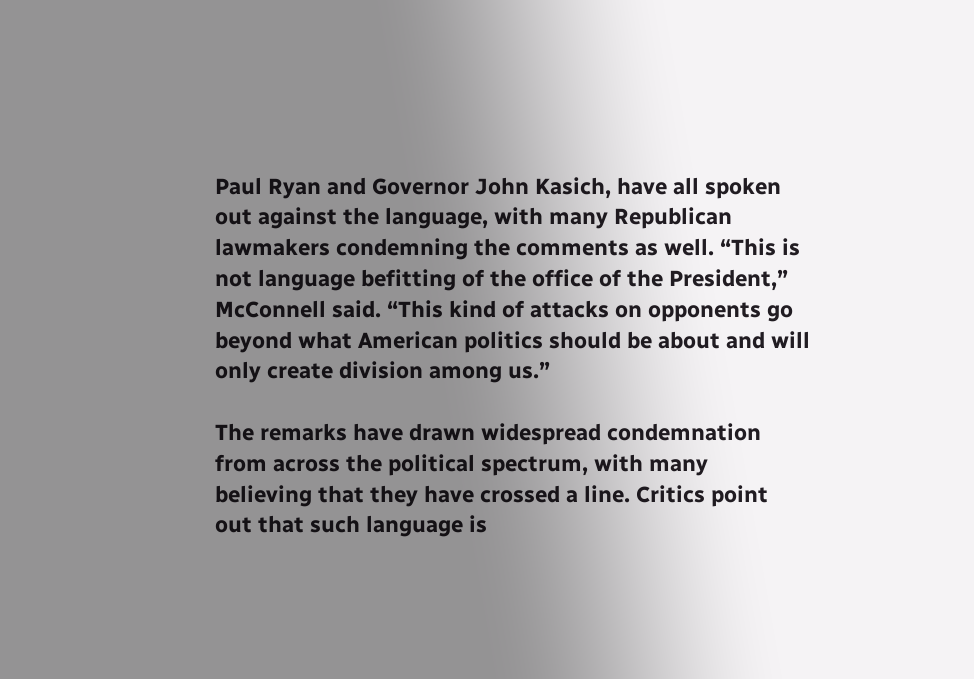Paul Ryan and Governor John Kasich, have all spoken out against the language, with many Republican lawmakers condemning the comments as well. “This is not language befitting of the office of the President,” McConnell said. “This kind of attacks on opponents go beyond what American politics should be about and will only create division among us.”

The remarks have drawn widespread condemnation from across the political spectrum, with many believing that they have crossed a line. Critics point out that such language is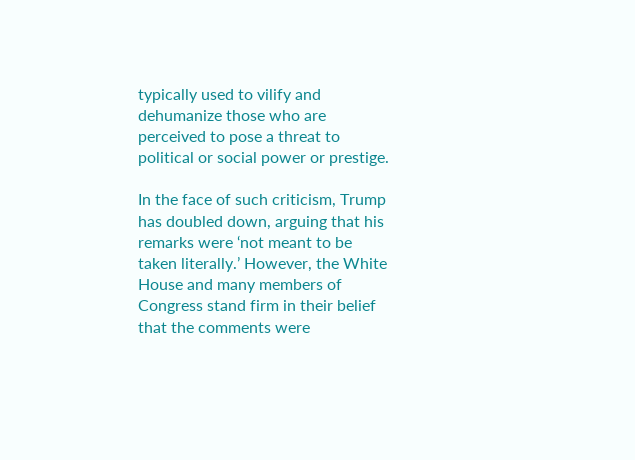typically used to vilify and dehumanize those who are perceived to pose a threat to political or social power or prestige.

In the face of such criticism, Trump has doubled down, arguing that his remarks were ‘not meant to be taken literally.’ However, the White House and many members of Congress stand firm in their belief that the comments were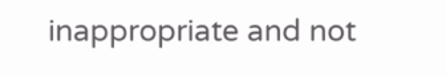inappropriate and not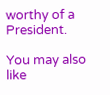worthy of a President.

You may also like